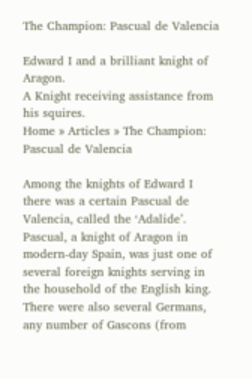The Champion: Pascual de Valencia

Edward I and a brilliant knight of Aragon.
A Knight receiving assistance from his squires.
Home » Articles » The Champion: Pascual de Valencia

Among the knights of Edward I there was a certain Pascual de Valencia, called the ‘Adalide’. Pascual, a knight of Aragon in modern-day Spain, was just one of several foreign knights serving in the household of the English king. There were also several Germans, any number of Gascons (from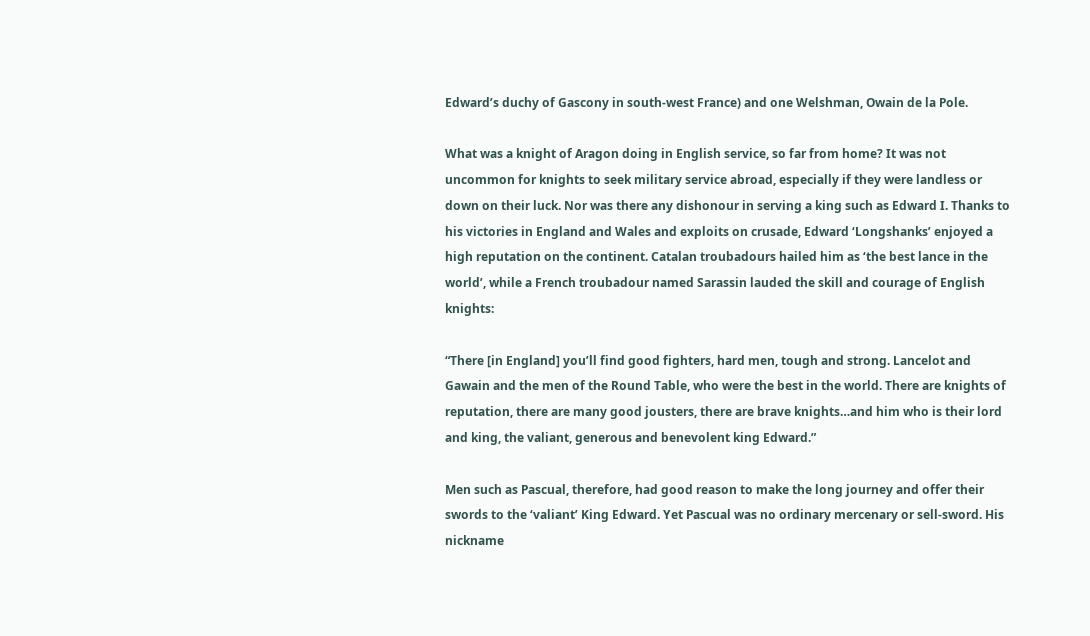Edward’s duchy of Gascony in south-west France) and one Welshman, Owain de la Pole.

What was a knight of Aragon doing in English service, so far from home? It was not uncommon for knights to seek military service abroad, especially if they were landless or down on their luck. Nor was there any dishonour in serving a king such as Edward I. Thanks to his victories in England and Wales and exploits on crusade, Edward ‘Longshanks’ enjoyed a high reputation on the continent. Catalan troubadours hailed him as ‘the best lance in the world’, while a French troubadour named Sarassin lauded the skill and courage of English knights:

“There [in England] you’ll find good fighters, hard men, tough and strong. Lancelot and Gawain and the men of the Round Table, who were the best in the world. There are knights of reputation, there are many good jousters, there are brave knights…and him who is their lord and king, the valiant, generous and benevolent king Edward.”

Men such as Pascual, therefore, had good reason to make the long journey and offer their swords to the ‘valiant’ King Edward. Yet Pascual was no ordinary mercenary or sell-sword. His nickname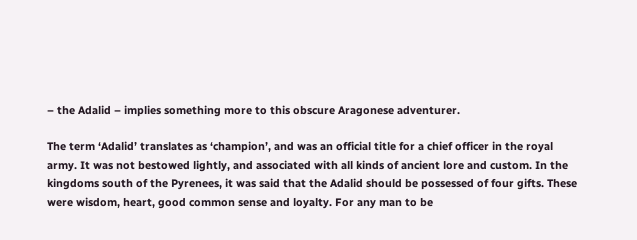– the Adalid – implies something more to this obscure Aragonese adventurer.

The term ‘Adalid’ translates as ‘champion’, and was an official title for a chief officer in the royal army. It was not bestowed lightly, and associated with all kinds of ancient lore and custom. In the kingdoms south of the Pyrenees, it was said that the Adalid should be possessed of four gifts. These were wisdom, heart, good common sense and loyalty. For any man to be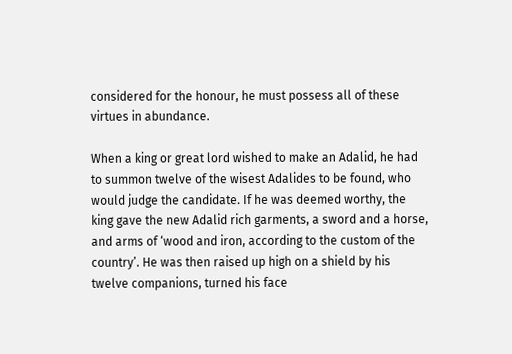considered for the honour, he must possess all of these virtues in abundance.

When a king or great lord wished to make an Adalid, he had to summon twelve of the wisest Adalides to be found, who would judge the candidate. If he was deemed worthy, the king gave the new Adalid rich garments, a sword and a horse, and arms of ‘wood and iron, according to the custom of the country’. He was then raised up high on a shield by his twelve companions, turned his face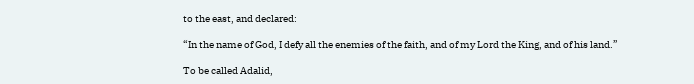to the east, and declared:

“In the name of God, I defy all the enemies of the faith, and of my Lord the King, and of his land.”

To be called Adalid,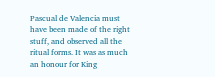Pascual de Valencia must have been made of the right stuff, and observed all the ritual forms. It was as much an honour for King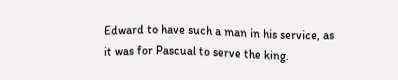Edward to have such a man in his service, as it was for Pascual to serve the king.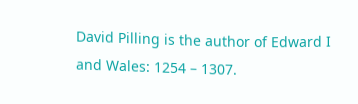David Pilling is the author of Edward I and Wales: 1254 – 1307.